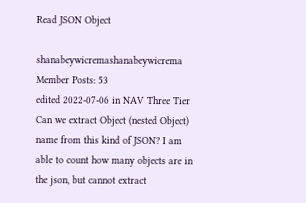Read JSON Object

shanabeywicremashanabeywicrema Member Posts: 53
edited 2022-07-06 in NAV Three Tier
Can we extract Object (nested Object) name from this kind of JSON? I am able to count how many objects are in the json, but cannot extract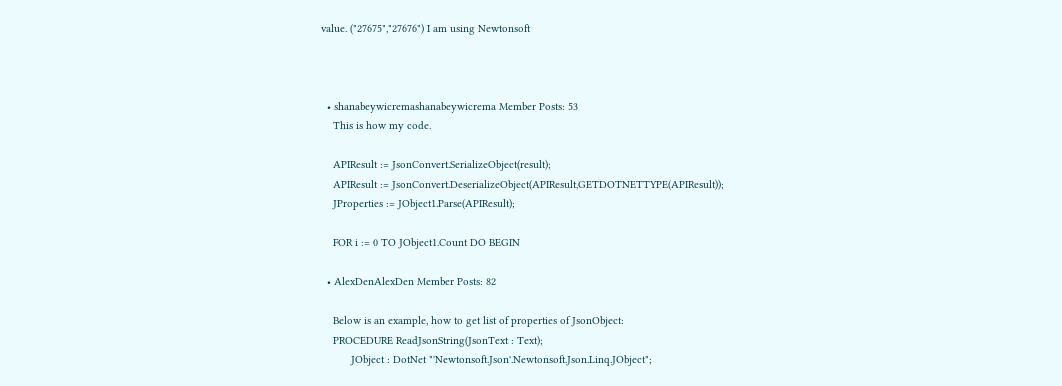value. ("27675","27676") I am using Newtonsoft



  • shanabeywicremashanabeywicrema Member Posts: 53
    This is how my code.

    APIResult := JsonConvert.SerializeObject(result);
    APIResult := JsonConvert.DeserializeObject(APIResult,GETDOTNETTYPE(APIResult));
    JProperties := JObject1.Parse(APIResult);

    FOR i := 0 TO JObject1.Count DO BEGIN

  • AlexDenAlexDen Member Posts: 82

    Below is an example, how to get list of properties of JsonObject:
    PROCEDURE ReadJsonString(JsonText : Text);
          JObject : DotNet "'Newtonsoft.Json'.Newtonsoft.Json.Linq.JObject";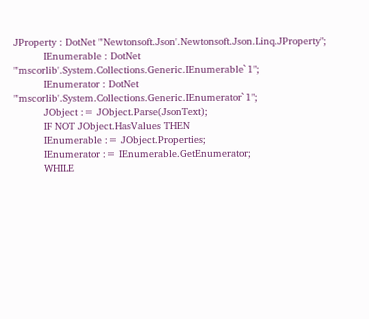JProperty : DotNet "'Newtonsoft.Json'.Newtonsoft.Json.Linq.JProperty";
          IEnumerable : DotNet "'mscorlib'.System.Collections.Generic.IEnumerable`1";
          IEnumerator : DotNet "'mscorlib'.System.Collections.Generic.IEnumerator`1";
          JObject := JObject.Parse(JsonText);
          IF NOT JObject.HasValues THEN
          IEnumerable := JObject.Properties;
          IEnumerator := IEnumerable.GetEnumerator;
          WHILE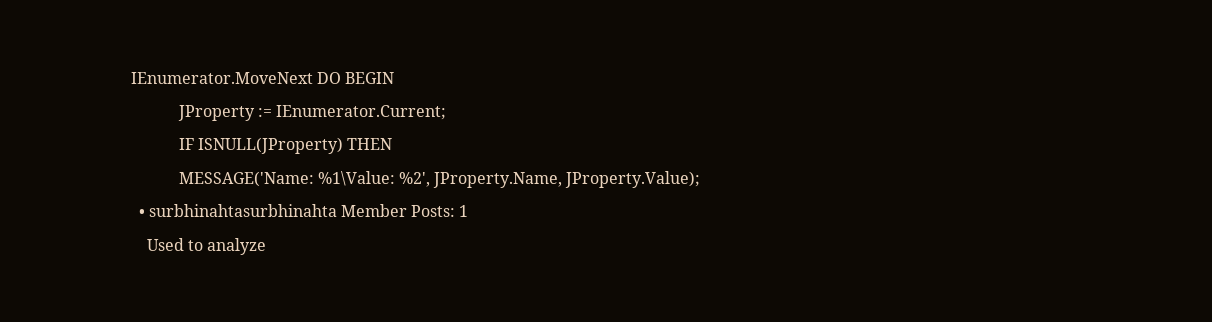IEnumerator.MoveNext DO BEGIN
            JProperty := IEnumerator.Current;
            IF ISNULL(JProperty) THEN
            MESSAGE('Name: %1\Value: %2', JProperty.Name, JProperty.Value);
  • surbhinahtasurbhinahta Member Posts: 1
    Used to analyze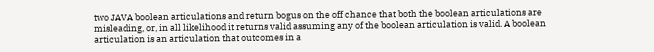two JAVA boolean articulations and return bogus on the off chance that both the boolean articulations are misleading, or, in all likelihood it returns valid assuming any of the boolean articulation is valid. A boolean articulation is an articulation that outcomes in a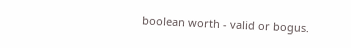boolean worth - valid or bogus.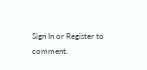Sign In or Register to comment.